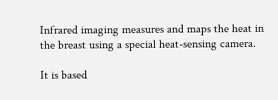Infrared imaging measures and maps the heat in the breast using a special heat-sensing camera.

It is based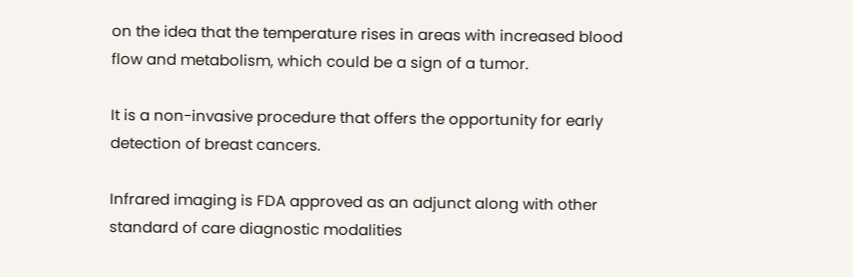on the idea that the temperature rises in areas with increased blood flow and metabolism, which could be a sign of a tumor.

It is a non-invasive procedure that offers the opportunity for early detection of breast cancers.

Infrared imaging is FDA approved as an adjunct along with other standard of care diagnostic modalities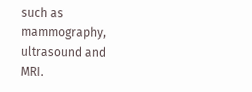such as mammography, ultrasound and MRI.